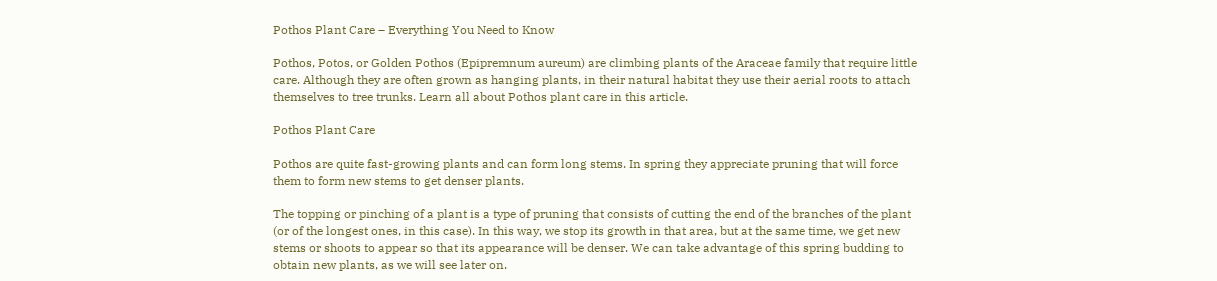Pothos Plant Care – Everything You Need to Know

Pothos, Potos, or Golden Pothos (Epipremnum aureum) are climbing plants of the Araceae family that require little care. Although they are often grown as hanging plants, in their natural habitat they use their aerial roots to attach themselves to tree trunks. Learn all about Pothos plant care in this article.

Pothos Plant Care

Pothos are quite fast-growing plants and can form long stems. In spring they appreciate pruning that will force them to form new stems to get denser plants.

The topping or pinching of a plant is a type of pruning that consists of cutting the end of the branches of the plant (or of the longest ones, in this case). In this way, we stop its growth in that area, but at the same time, we get new stems or shoots to appear so that its appearance will be denser. We can take advantage of this spring budding to obtain new plants, as we will see later on.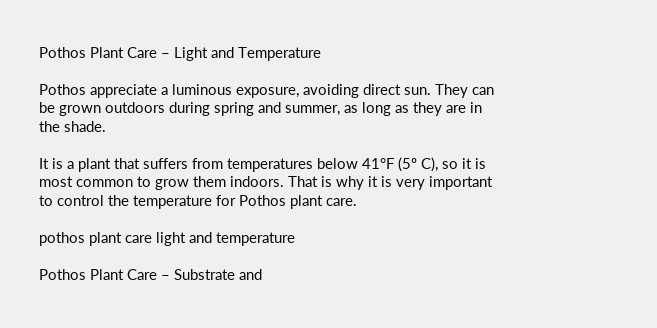Pothos Plant Care – Light and Temperature

Pothos appreciate a luminous exposure, avoiding direct sun. They can be grown outdoors during spring and summer, as long as they are in the shade.

It is a plant that suffers from temperatures below 41°F (5º C), so it is most common to grow them indoors. That is why it is very important to control the temperature for Pothos plant care.

pothos plant care light and temperature

Pothos Plant Care – Substrate and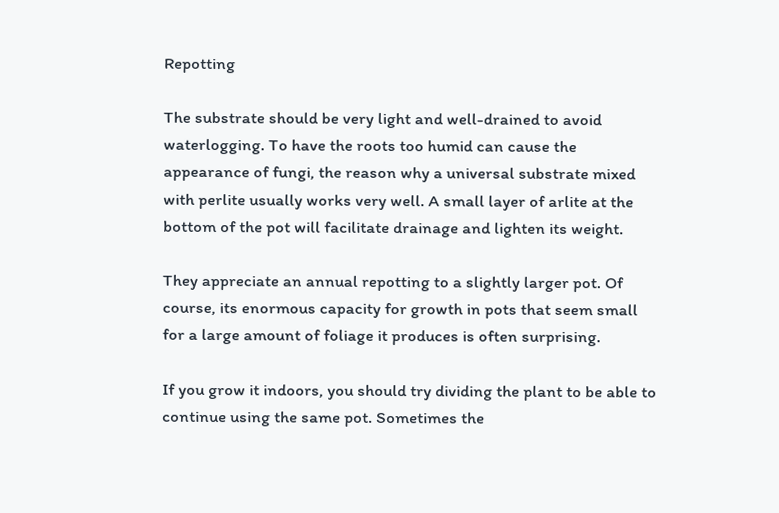Repotting

The substrate should be very light and well-drained to avoid waterlogging. To have the roots too humid can cause the appearance of fungi, the reason why a universal substrate mixed with perlite usually works very well. A small layer of arlite at the bottom of the pot will facilitate drainage and lighten its weight.

They appreciate an annual repotting to a slightly larger pot. Of course, its enormous capacity for growth in pots that seem small for a large amount of foliage it produces is often surprising.

If you grow it indoors, you should try dividing the plant to be able to continue using the same pot. Sometimes the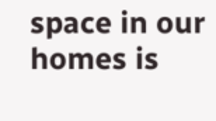space in our homes is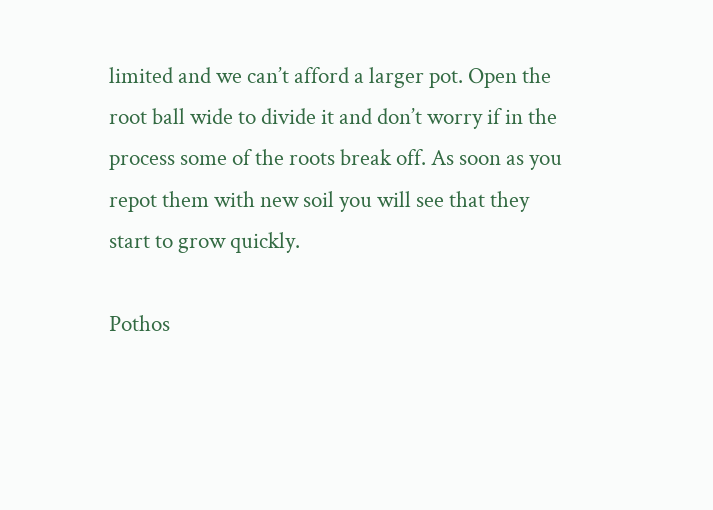limited and we can’t afford a larger pot. Open the root ball wide to divide it and don’t worry if in the process some of the roots break off. As soon as you repot them with new soil you will see that they start to grow quickly.

Pothos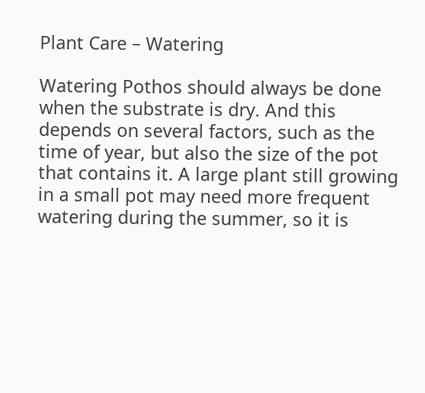Plant Care – Watering

Watering Pothos should always be done when the substrate is dry. And this depends on several factors, such as the time of year, but also the size of the pot that contains it. A large plant still growing in a small pot may need more frequent watering during the summer, so it is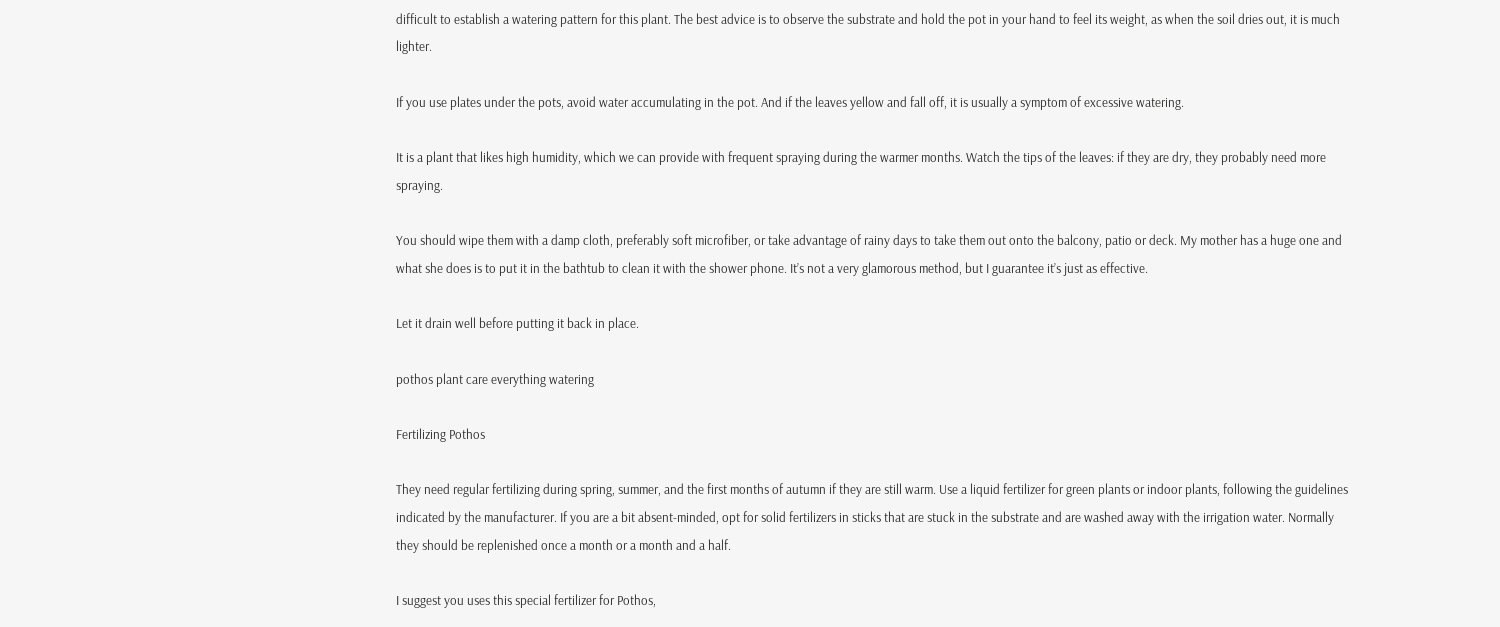difficult to establish a watering pattern for this plant. The best advice is to observe the substrate and hold the pot in your hand to feel its weight, as when the soil dries out, it is much lighter.

If you use plates under the pots, avoid water accumulating in the pot. And if the leaves yellow and fall off, it is usually a symptom of excessive watering.

It is a plant that likes high humidity, which we can provide with frequent spraying during the warmer months. Watch the tips of the leaves: if they are dry, they probably need more spraying.

You should wipe them with a damp cloth, preferably soft microfiber, or take advantage of rainy days to take them out onto the balcony, patio or deck. My mother has a huge one and what she does is to put it in the bathtub to clean it with the shower phone. It’s not a very glamorous method, but I guarantee it’s just as effective.

Let it drain well before putting it back in place.

pothos plant care everything watering

Fertilizing Pothos

They need regular fertilizing during spring, summer, and the first months of autumn if they are still warm. Use a liquid fertilizer for green plants or indoor plants, following the guidelines indicated by the manufacturer. If you are a bit absent-minded, opt for solid fertilizers in sticks that are stuck in the substrate and are washed away with the irrigation water. Normally they should be replenished once a month or a month and a half.

I suggest you uses this special fertilizer for Pothos,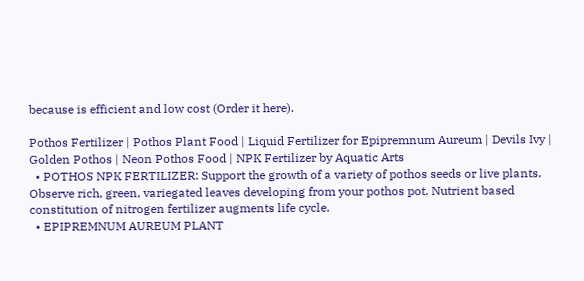because is efficient and low cost (Order it here).

Pothos Fertilizer | Pothos Plant Food | Liquid Fertilizer for Epipremnum Aureum | Devils Ivy | Golden Pothos | Neon Pothos Food | NPK Fertilizer by Aquatic Arts
  • POTHOS NPK FERTILIZER: Support the growth of a variety of pothos seeds or live plants. Observe rich, green, variegated leaves developing from your pothos pot. Nutrient based constitution of nitrogen fertilizer augments life cycle.
  • EPIPREMNUM AUREUM PLANT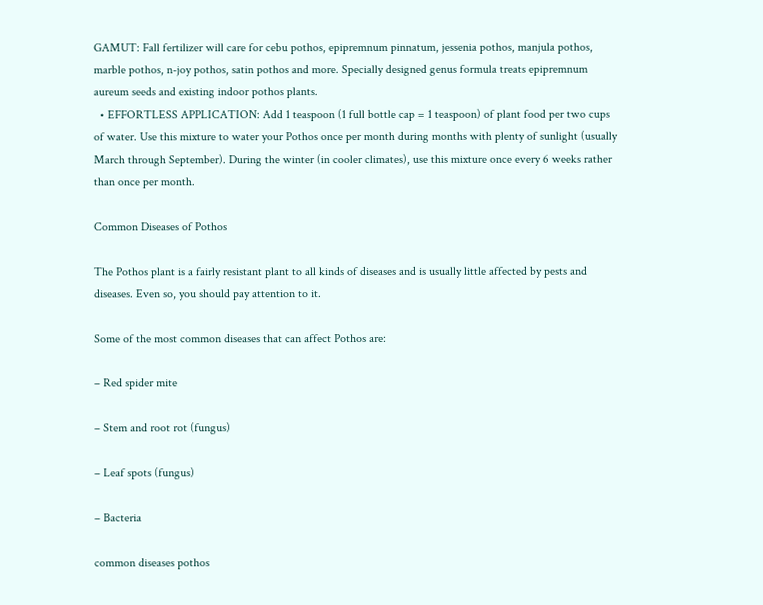GAMUT: Fall fertilizer will care for cebu pothos, epipremnum pinnatum, jessenia pothos, manjula pothos, marble pothos, n-joy pothos, satin pothos and more. Specially designed genus formula treats epipremnum aureum seeds and existing indoor pothos plants.
  • EFFORTLESS APPLICATION: Add 1 teaspoon (1 full bottle cap = 1 teaspoon) of plant food per two cups of water. Use this mixture to water your Pothos once per month during months with plenty of sunlight (usually March through September). During the winter (in cooler climates), use this mixture once every 6 weeks rather than once per month.

Common Diseases of Pothos

The Pothos plant is a fairly resistant plant to all kinds of diseases and is usually little affected by pests and diseases. Even so, you should pay attention to it.

Some of the most common diseases that can affect Pothos are:

– Red spider mite

– Stem and root rot (fungus)

– Leaf spots (fungus)

– Bacteria

common diseases pothos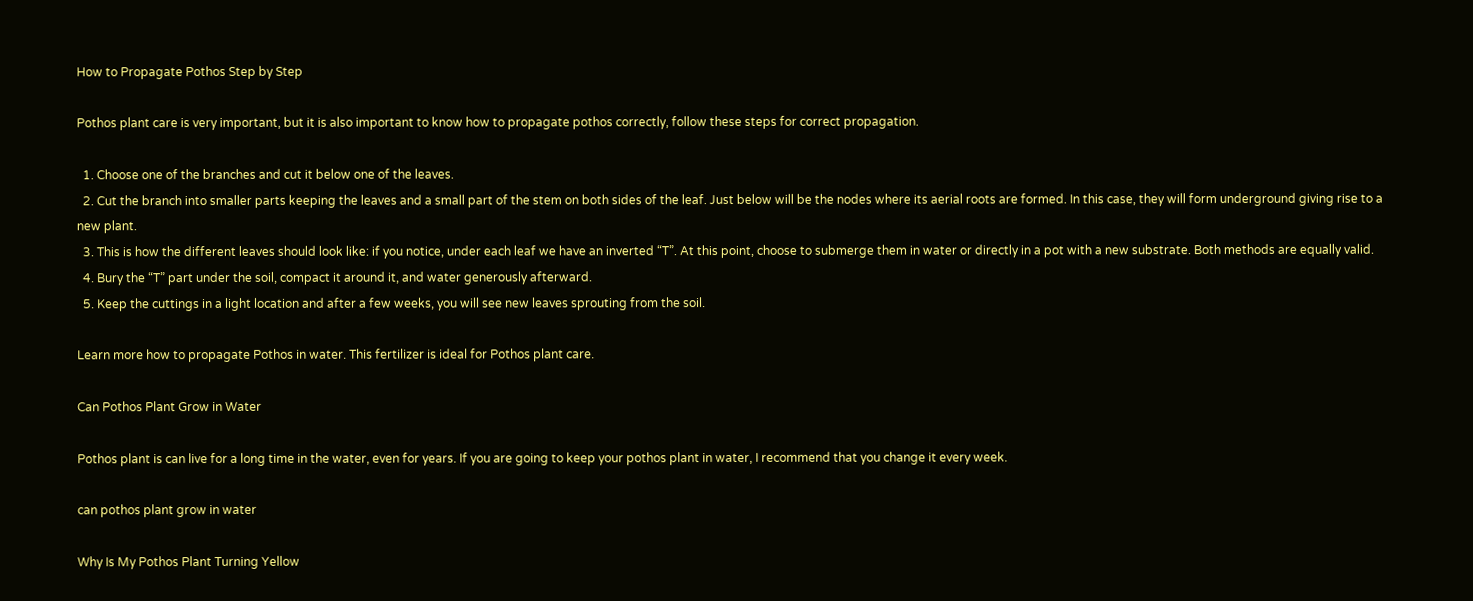How to Propagate Pothos Step by Step

Pothos plant care is very important, but it is also important to know how to propagate pothos correctly, follow these steps for correct propagation.

  1. Choose one of the branches and cut it below one of the leaves.
  2. Cut the branch into smaller parts keeping the leaves and a small part of the stem on both sides of the leaf. Just below will be the nodes where its aerial roots are formed. In this case, they will form underground giving rise to a new plant.
  3. This is how the different leaves should look like: if you notice, under each leaf we have an inverted “T”. At this point, choose to submerge them in water or directly in a pot with a new substrate. Both methods are equally valid.
  4. Bury the “T” part under the soil, compact it around it, and water generously afterward.
  5. Keep the cuttings in a light location and after a few weeks, you will see new leaves sprouting from the soil.

Learn more how to propagate Pothos in water. This fertilizer is ideal for Pothos plant care.

Can Pothos Plant Grow in Water

Pothos plant is can live for a long time in the water, even for years. If you are going to keep your pothos plant in water, I recommend that you change it every week.

can pothos plant grow in water

Why Is My Pothos Plant Turning Yellow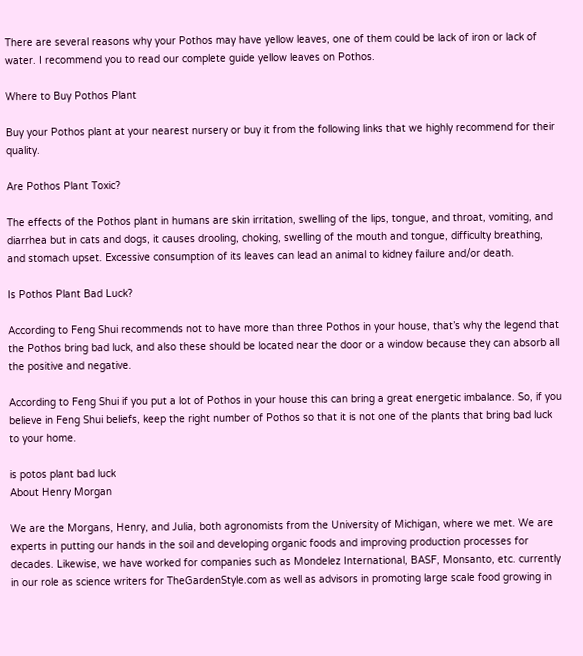There are several reasons why your Pothos may have yellow leaves, one of them could be lack of iron or lack of water. I recommend you to read our complete guide yellow leaves on Pothos.

Where to Buy Pothos Plant

Buy your Pothos plant at your nearest nursery or buy it from the following links that we highly recommend for their quality.

Are Pothos Plant Toxic?

The effects of the Pothos plant in humans are skin irritation, swelling of the lips, tongue, and throat, vomiting, and diarrhea but in cats and dogs, it causes drooling, choking, swelling of the mouth and tongue, difficulty breathing, and stomach upset. Excessive consumption of its leaves can lead an animal to kidney failure and/or death.

Is Pothos Plant Bad Luck?

According to Feng Shui recommends not to have more than three Pothos in your house, that’s why the legend that the Pothos bring bad luck, and also these should be located near the door or a window because they can absorb all the positive and negative.

According to Feng Shui if you put a lot of Pothos in your house this can bring a great energetic imbalance. So, if you believe in Feng Shui beliefs, keep the right number of Pothos so that it is not one of the plants that bring bad luck to your home.

is potos plant bad luck
About Henry Morgan

We are the Morgans, Henry, and Julia, both agronomists from the University of Michigan, where we met. We are experts in putting our hands in the soil and developing organic foods and improving production processes for decades. Likewise, we have worked for companies such as Mondelez International, BASF, Monsanto, etc. currently in our role as science writers for TheGardenStyle.com as well as advisors in promoting large scale food growing in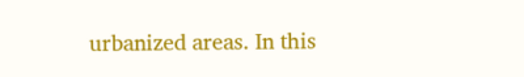urbanized areas. In this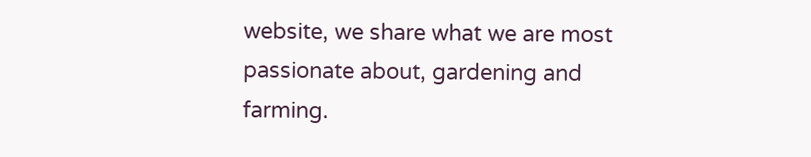website, we share what we are most passionate about, gardening and farming.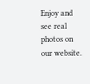Enjoy and see real photos on our website.